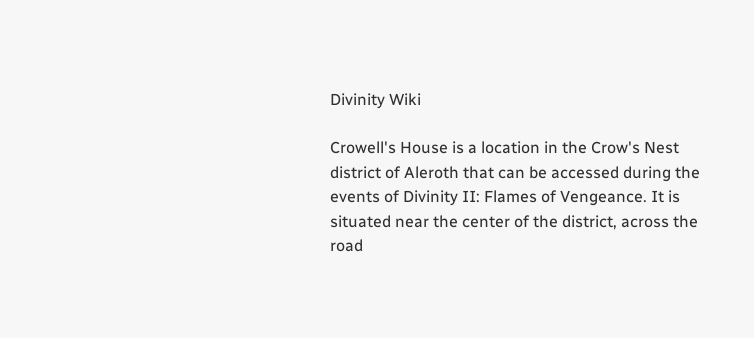Divinity Wiki

Crowell's House is a location in the Crow's Nest district of Aleroth that can be accessed during the events of Divinity II: Flames of Vengeance. It is situated near the center of the district, across the road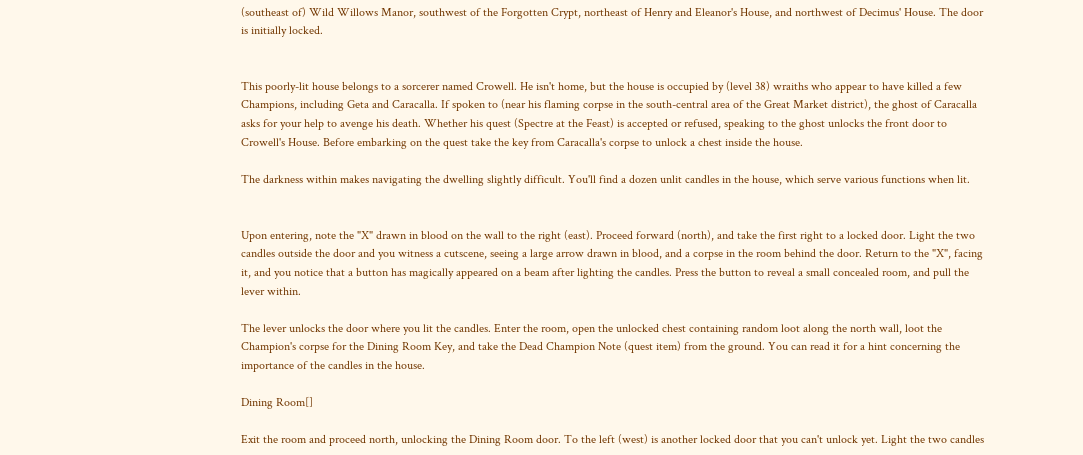(southeast of) Wild Willows Manor, southwest of the Forgotten Crypt, northeast of Henry and Eleanor's House, and northwest of Decimus' House. The door is initially locked.


This poorly-lit house belongs to a sorcerer named Crowell. He isn't home, but the house is occupied by (level 38) wraiths who appear to have killed a few Champions, including Geta and Caracalla. If spoken to (near his flaming corpse in the south-central area of the Great Market district), the ghost of Caracalla asks for your help to avenge his death. Whether his quest (Spectre at the Feast) is accepted or refused, speaking to the ghost unlocks the front door to Crowell's House. Before embarking on the quest take the key from Caracalla's corpse to unlock a chest inside the house.

The darkness within makes navigating the dwelling slightly difficult. You'll find a dozen unlit candles in the house, which serve various functions when lit.


Upon entering, note the "X" drawn in blood on the wall to the right (east). Proceed forward (north), and take the first right to a locked door. Light the two candles outside the door and you witness a cutscene, seeing a large arrow drawn in blood, and a corpse in the room behind the door. Return to the "X", facing it, and you notice that a button has magically appeared on a beam after lighting the candles. Press the button to reveal a small concealed room, and pull the lever within.

The lever unlocks the door where you lit the candles. Enter the room, open the unlocked chest containing random loot along the north wall, loot the Champion's corpse for the Dining Room Key, and take the Dead Champion Note (quest item) from the ground. You can read it for a hint concerning the importance of the candles in the house.

Dining Room[]

Exit the room and proceed north, unlocking the Dining Room door. To the left (west) is another locked door that you can't unlock yet. Light the two candles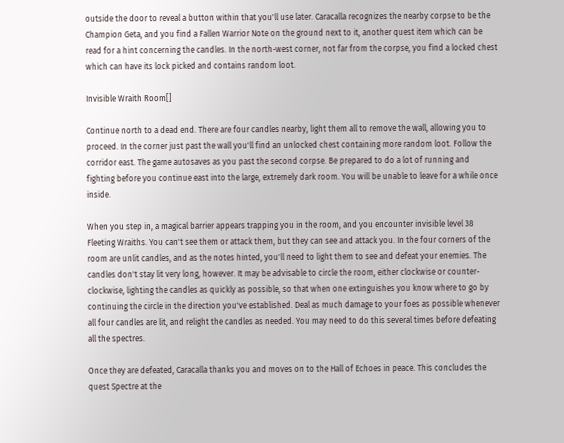outside the door to reveal a button within that you'll use later. Caracalla recognizes the nearby corpse to be the Champion Geta, and you find a Fallen Warrior Note on the ground next to it, another quest item which can be read for a hint concerning the candles. In the north-west corner, not far from the corpse, you find a locked chest which can have its lock picked and contains random loot.

Invisible Wraith Room[]

Continue north to a dead end. There are four candles nearby, light them all to remove the wall, allowing you to proceed. In the corner just past the wall you'll find an unlocked chest containing more random loot. Follow the corridor east. The game autosaves as you past the second corpse. Be prepared to do a lot of running and fighting before you continue east into the large, extremely dark room. You will be unable to leave for a while once inside.

When you step in, a magical barrier appears trapping you in the room, and you encounter invisible level 38 Fleeting Wraiths. You can't see them or attack them, but they can see and attack you. In the four corners of the room are unlit candles, and as the notes hinted, you'll need to light them to see and defeat your enemies. The candles don't stay lit very long, however. It may be advisable to circle the room, either clockwise or counter-clockwise, lighting the candles as quickly as possible, so that when one extinguishes you know where to go by continuing the circle in the direction you've established. Deal as much damage to your foes as possible whenever all four candles are lit, and relight the candles as needed. You may need to do this several times before defeating all the spectres.

Once they are defeated, Caracalla thanks you and moves on to the Hall of Echoes in peace. This concludes the quest Spectre at the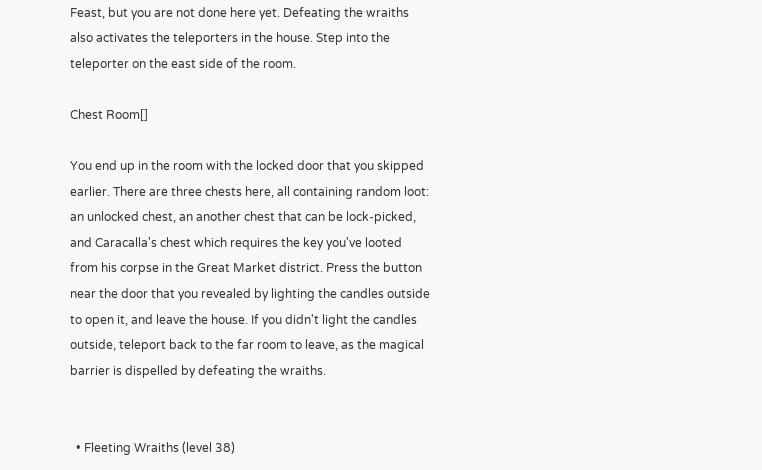Feast, but you are not done here yet. Defeating the wraiths also activates the teleporters in the house. Step into the teleporter on the east side of the room.

Chest Room[]

You end up in the room with the locked door that you skipped earlier. There are three chests here, all containing random loot: an unlocked chest, an another chest that can be lock-picked, and Caracalla's chest which requires the key you've looted from his corpse in the Great Market district. Press the button near the door that you revealed by lighting the candles outside to open it, and leave the house. If you didn't light the candles outside, teleport back to the far room to leave, as the magical barrier is dispelled by defeating the wraiths.


  • Fleeting Wraiths (level 38)